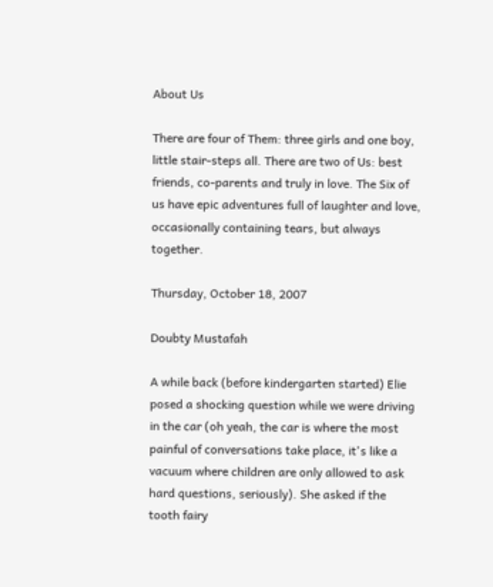About Us

There are four of Them: three girls and one boy, little stair-steps all. There are two of Us: best friends, co-parents and truly in love. The Six of us have epic adventures full of laughter and love, occasionally containing tears, but always together.

Thursday, October 18, 2007

Doubty Mustafah

A while back (before kindergarten started) Elie posed a shocking question while we were driving in the car (oh yeah, the car is where the most painful of conversations take place, it's like a vacuum where children are only allowed to ask hard questions, seriously). She asked if the tooth fairy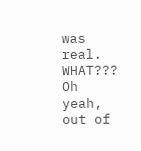was real. WHAT??? Oh yeah, out of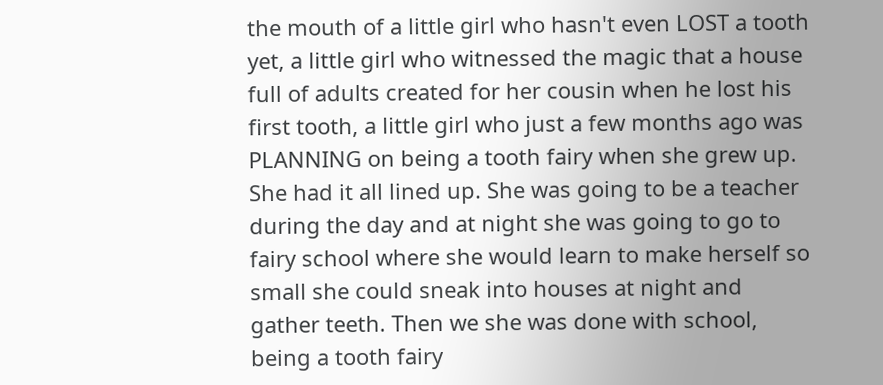the mouth of a little girl who hasn't even LOST a tooth yet, a little girl who witnessed the magic that a house full of adults created for her cousin when he lost his first tooth, a little girl who just a few months ago was PLANNING on being a tooth fairy when she grew up. She had it all lined up. She was going to be a teacher during the day and at night she was going to go to fairy school where she would learn to make herself so small she could sneak into houses at night and gather teeth. Then we she was done with school, being a tooth fairy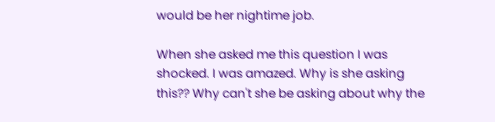would be her nightime job.

When she asked me this question I was shocked. I was amazed. Why is she asking this?? Why can't she be asking about why the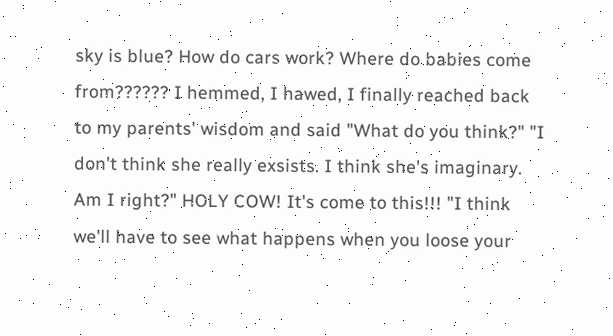sky is blue? How do cars work? Where do babies come from?????? I hemmed, I hawed, I finally reached back to my parents' wisdom and said "What do you think?" "I don't think she really exsists. I think she's imaginary. Am I right?" HOLY COW! It's come to this!!! "I think we'll have to see what happens when you loose your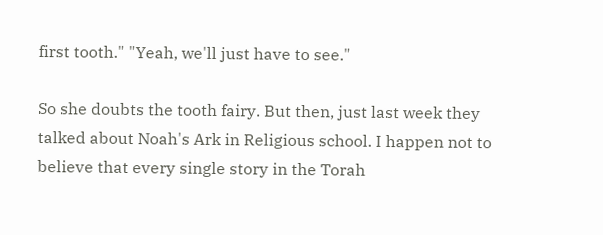first tooth." "Yeah, we'll just have to see."

So she doubts the tooth fairy. But then, just last week they talked about Noah's Ark in Religious school. I happen not to believe that every single story in the Torah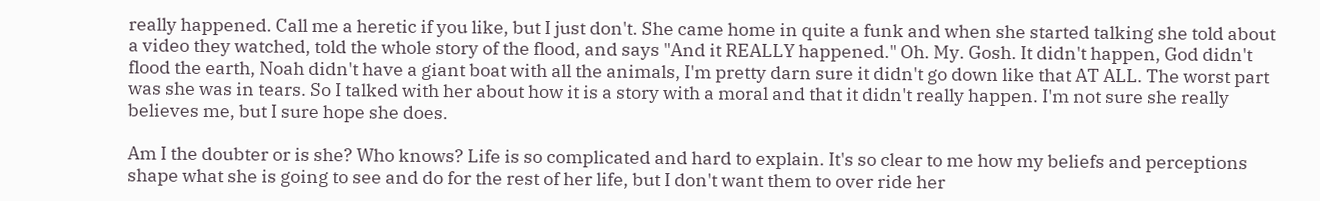really happened. Call me a heretic if you like, but I just don't. She came home in quite a funk and when she started talking she told about a video they watched, told the whole story of the flood, and says "And it REALLY happened." Oh. My. Gosh. It didn't happen, God didn't flood the earth, Noah didn't have a giant boat with all the animals, I'm pretty darn sure it didn't go down like that AT ALL. The worst part was she was in tears. So I talked with her about how it is a story with a moral and that it didn't really happen. I'm not sure she really believes me, but I sure hope she does.

Am I the doubter or is she? Who knows? Life is so complicated and hard to explain. It's so clear to me how my beliefs and perceptions shape what she is going to see and do for the rest of her life, but I don't want them to over ride her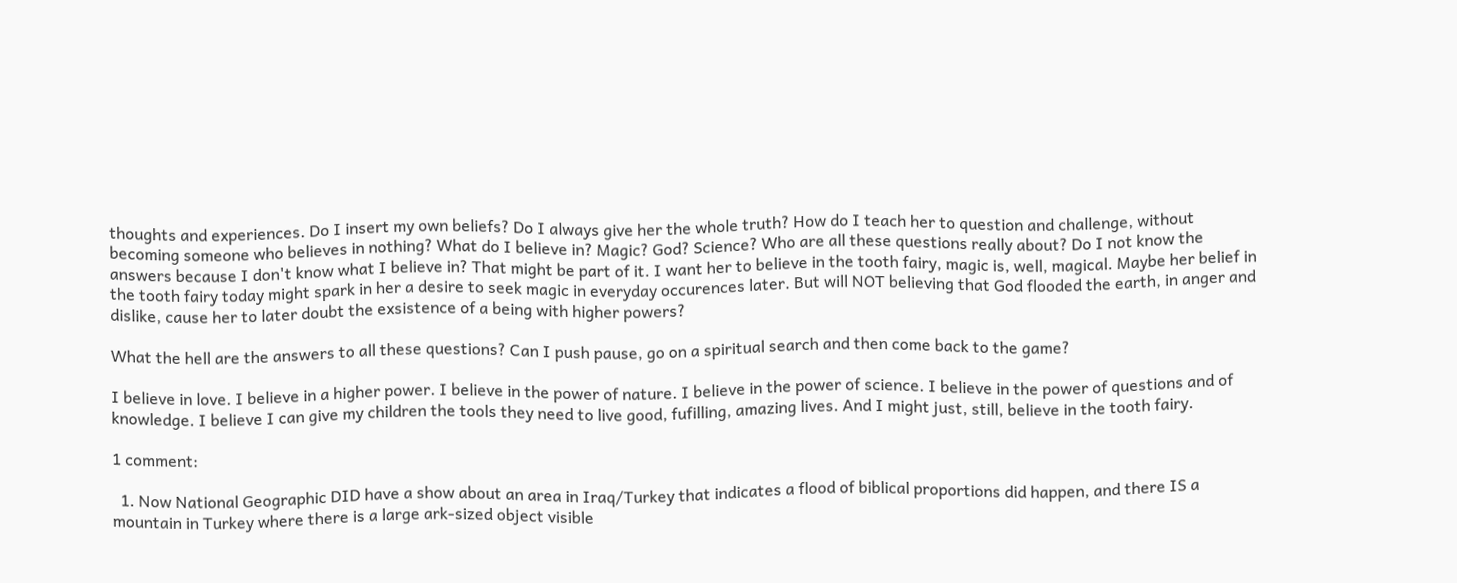thoughts and experiences. Do I insert my own beliefs? Do I always give her the whole truth? How do I teach her to question and challenge, without becoming someone who believes in nothing? What do I believe in? Magic? God? Science? Who are all these questions really about? Do I not know the answers because I don't know what I believe in? That might be part of it. I want her to believe in the tooth fairy, magic is, well, magical. Maybe her belief in the tooth fairy today might spark in her a desire to seek magic in everyday occurences later. But will NOT believing that God flooded the earth, in anger and dislike, cause her to later doubt the exsistence of a being with higher powers?

What the hell are the answers to all these questions? Can I push pause, go on a spiritual search and then come back to the game?

I believe in love. I believe in a higher power. I believe in the power of nature. I believe in the power of science. I believe in the power of questions and of knowledge. I believe I can give my children the tools they need to live good, fufilling, amazing lives. And I might just, still, believe in the tooth fairy.

1 comment:

  1. Now National Geographic DID have a show about an area in Iraq/Turkey that indicates a flood of biblical proportions did happen, and there IS a mountain in Turkey where there is a large ark-sized object visible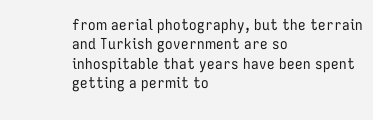from aerial photography, but the terrain and Turkish government are so inhospitable that years have been spent getting a permit to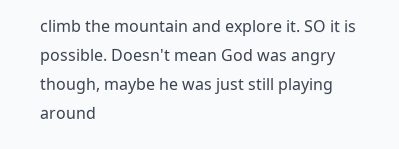climb the mountain and explore it. SO it is possible. Doesn't mean God was angry though, maybe he was just still playing around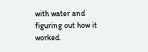with water and figuring out how it worked.